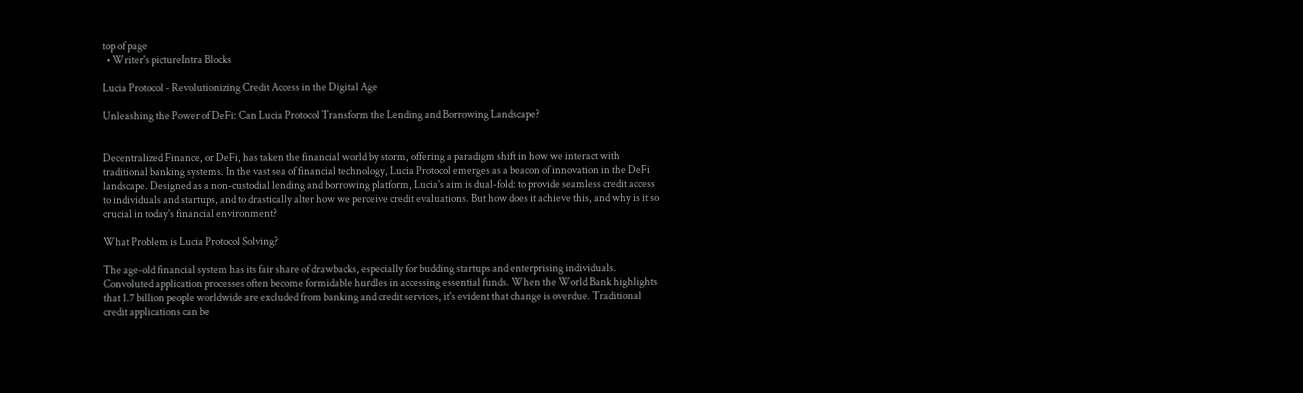top of page
  • Writer's pictureIntra Blocks

Lucia Protocol - Revolutionizing Credit Access in the Digital Age

Unleashing the Power of DeFi: Can Lucia Protocol Transform the Lending and Borrowing Landscape?


Decentralized Finance, or DeFi, has taken the financial world by storm, offering a paradigm shift in how we interact with traditional banking systems. In the vast sea of financial technology, Lucia Protocol emerges as a beacon of innovation in the DeFi landscape. Designed as a non-custodial lending and borrowing platform, Lucia's aim is dual-fold: to provide seamless credit access to individuals and startups, and to drastically alter how we perceive credit evaluations. But how does it achieve this, and why is it so crucial in today's financial environment?

What Problem is Lucia Protocol Solving?

The age-old financial system has its fair share of drawbacks, especially for budding startups and enterprising individuals. Convoluted application processes often become formidable hurdles in accessing essential funds. When the World Bank highlights that 1.7 billion people worldwide are excluded from banking and credit services, it's evident that change is overdue. Traditional credit applications can be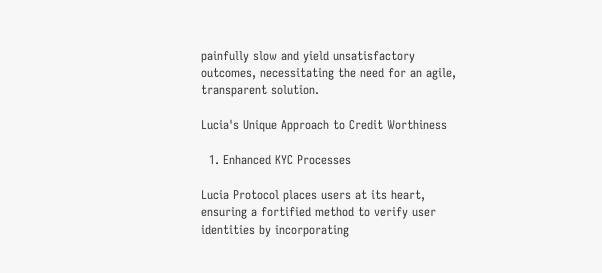painfully slow and yield unsatisfactory outcomes, necessitating the need for an agile, transparent solution.

Lucia's Unique Approach to Credit Worthiness

  1. Enhanced KYC Processes

Lucia Protocol places users at its heart, ensuring a fortified method to verify user identities by incorporating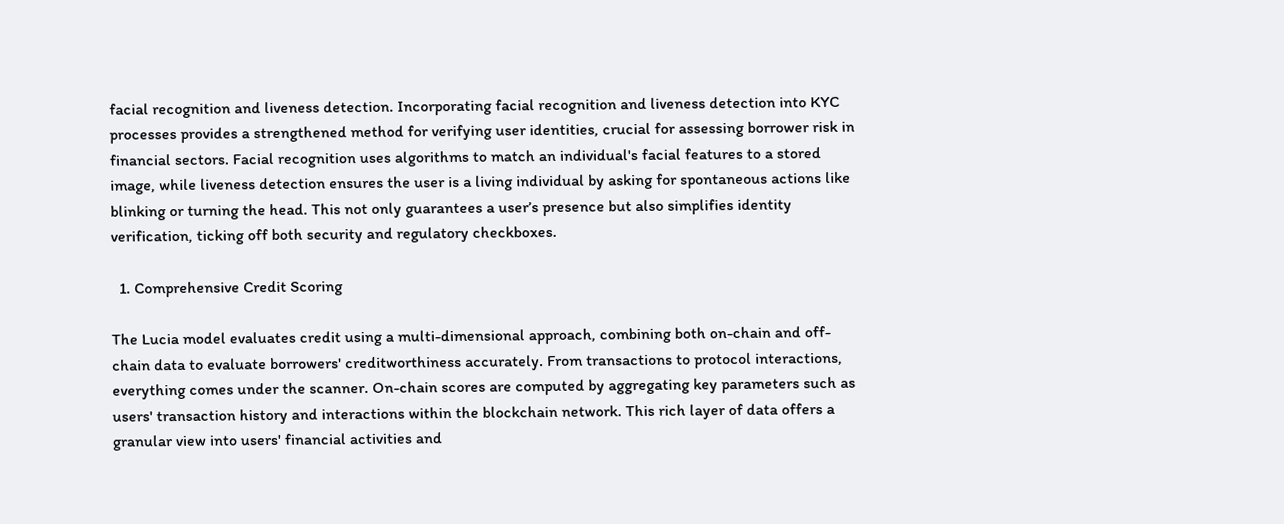facial recognition and liveness detection. Incorporating facial recognition and liveness detection into KYC processes provides a strengthened method for verifying user identities, crucial for assessing borrower risk in financial sectors. Facial recognition uses algorithms to match an individual's facial features to a stored image, while liveness detection ensures the user is a living individual by asking for spontaneous actions like blinking or turning the head. This not only guarantees a user’s presence but also simplifies identity verification, ticking off both security and regulatory checkboxes.

  1. Comprehensive Credit Scoring

The Lucia model evaluates credit using a multi-dimensional approach, combining both on-chain and off-chain data to evaluate borrowers' creditworthiness accurately. From transactions to protocol interactions, everything comes under the scanner. On-chain scores are computed by aggregating key parameters such as users' transaction history and interactions within the blockchain network. This rich layer of data offers a granular view into users' financial activities and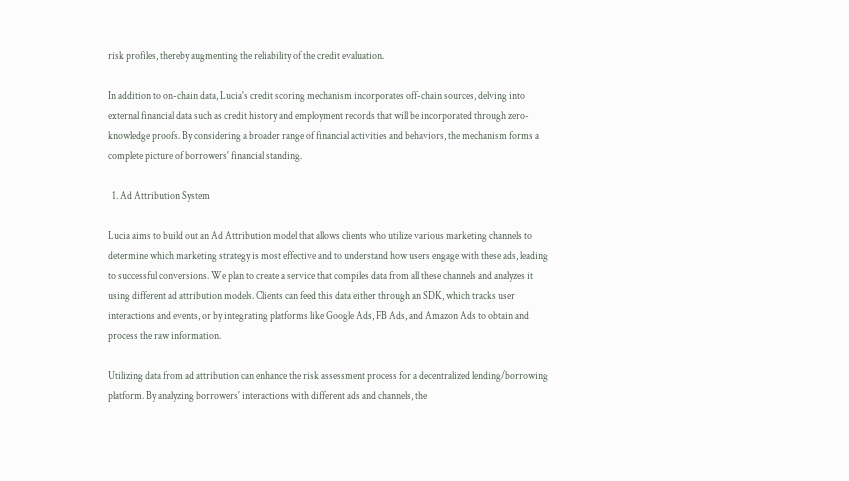risk profiles, thereby augmenting the reliability of the credit evaluation.

In addition to on-chain data, Lucia's credit scoring mechanism incorporates off-chain sources, delving into external financial data such as credit history and employment records that will be incorporated through zero-knowledge proofs. By considering a broader range of financial activities and behaviors, the mechanism forms a complete picture of borrowers' financial standing.

  1. Ad Attribution System

Lucia aims to build out an Ad Attribution model that allows clients who utilize various marketing channels to determine which marketing strategy is most effective and to understand how users engage with these ads, leading to successful conversions. We plan to create a service that compiles data from all these channels and analyzes it using different ad attribution models. Clients can feed this data either through an SDK, which tracks user interactions and events, or by integrating platforms like Google Ads, FB Ads, and Amazon Ads to obtain and process the raw information.

Utilizing data from ad attribution can enhance the risk assessment process for a decentralized lending/borrowing platform. By analyzing borrowers' interactions with different ads and channels, the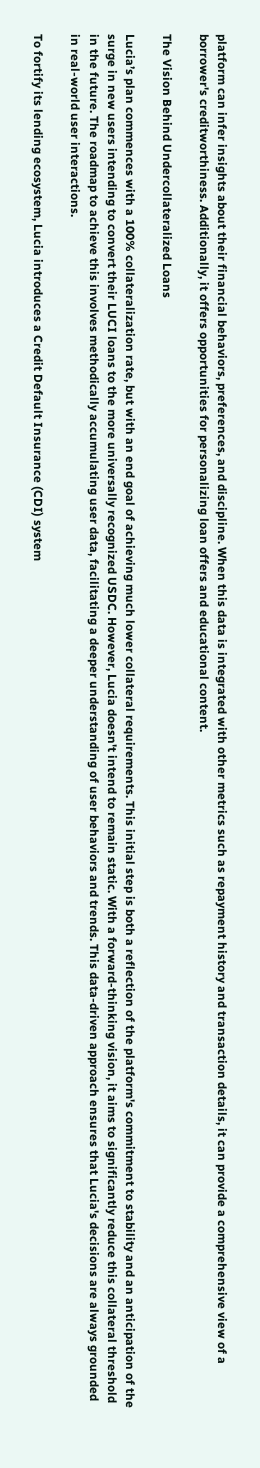platform can infer insights about their financial behaviors, preferences, and discipline. When this data is integrated with other metrics such as repayment history and transaction details, it can provide a comprehensive view of a borrower's creditworthiness. Additionally, it offers opportunities for personalizing loan offers and educational content.

The Vision Behind Undercollateralized Loans

Lucia’s plan commences with a 100% collateralization rate, but with an end goal of achieving much lower collateral requirements. This initial step is both a reflection of the platform's commitment to stability and an anticipation of the surge in new users intending to convert their LUCI loans to the more universally recognized USDC. However, Lucia doesn't intend to remain static. With a forward-thinking vision, it aims to significantly reduce this collateral threshold in the future. The roadmap to achieve this involves methodically accumulating user data, facilitating a deeper understanding of user behaviors and trends. This data-driven approach ensures that Lucia's decisions are always grounded in real-world user interactions.

To fortify its lending ecosystem, Lucia introduces a Credit Default Insurance (CDI) system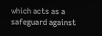which acts as a safeguard against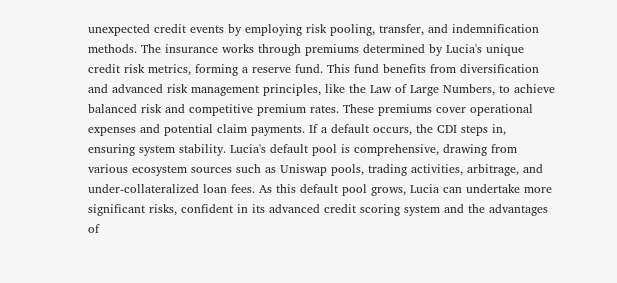unexpected credit events by employing risk pooling, transfer, and indemnification methods. The insurance works through premiums determined by Lucia's unique credit risk metrics, forming a reserve fund. This fund benefits from diversification and advanced risk management principles, like the Law of Large Numbers, to achieve balanced risk and competitive premium rates. These premiums cover operational expenses and potential claim payments. If a default occurs, the CDI steps in, ensuring system stability. Lucia's default pool is comprehensive, drawing from various ecosystem sources such as Uniswap pools, trading activities, arbitrage, and under-collateralized loan fees. As this default pool grows, Lucia can undertake more significant risks, confident in its advanced credit scoring system and the advantages of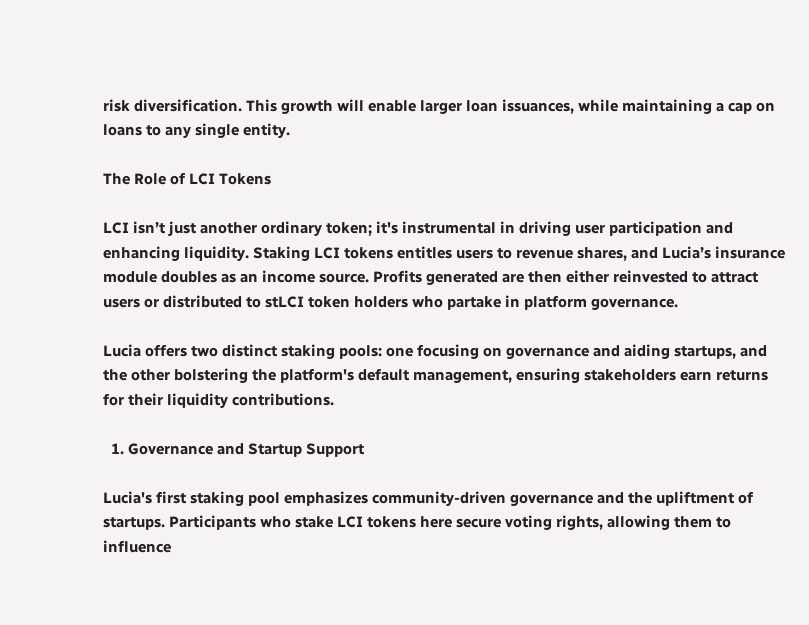risk diversification. This growth will enable larger loan issuances, while maintaining a cap on loans to any single entity.

The Role of LCI Tokens

LCI isn’t just another ordinary token; it's instrumental in driving user participation and enhancing liquidity. Staking LCI tokens entitles users to revenue shares, and Lucia’s insurance module doubles as an income source. Profits generated are then either reinvested to attract users or distributed to stLCI token holders who partake in platform governance.

Lucia offers two distinct staking pools: one focusing on governance and aiding startups, and the other bolstering the platform's default management, ensuring stakeholders earn returns for their liquidity contributions.

  1. Governance and Startup Support

Lucia's first staking pool emphasizes community-driven governance and the upliftment of startups. Participants who stake LCI tokens here secure voting rights, allowing them to influence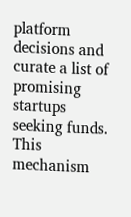platform decisions and curate a list of promising startups seeking funds. This mechanism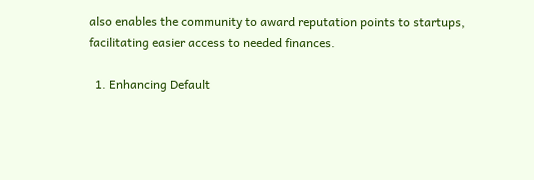also enables the community to award reputation points to startups, facilitating easier access to needed finances.

  1. Enhancing Default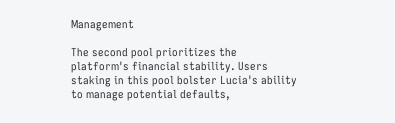Management

The second pool prioritizes the platform's financial stability. Users staking in this pool bolster Lucia's ability to manage potential defaults,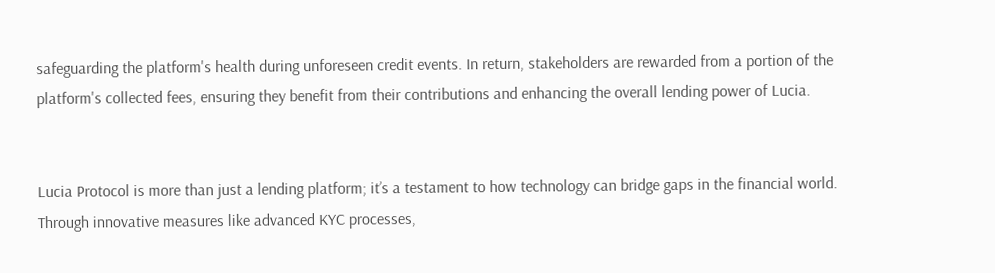safeguarding the platform's health during unforeseen credit events. In return, stakeholders are rewarded from a portion of the platform's collected fees, ensuring they benefit from their contributions and enhancing the overall lending power of Lucia.


Lucia Protocol is more than just a lending platform; it’s a testament to how technology can bridge gaps in the financial world. Through innovative measures like advanced KYC processes,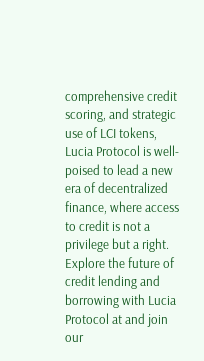comprehensive credit scoring, and strategic use of LCI tokens, Lucia Protocol is well-poised to lead a new era of decentralized finance, where access to credit is not a privilege but a right. Explore the future of credit lending and borrowing with Lucia Protocol at and join our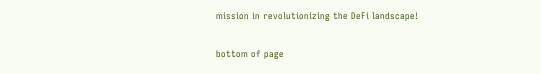mission in revolutionizing the DeFi landscape!


bottom of page